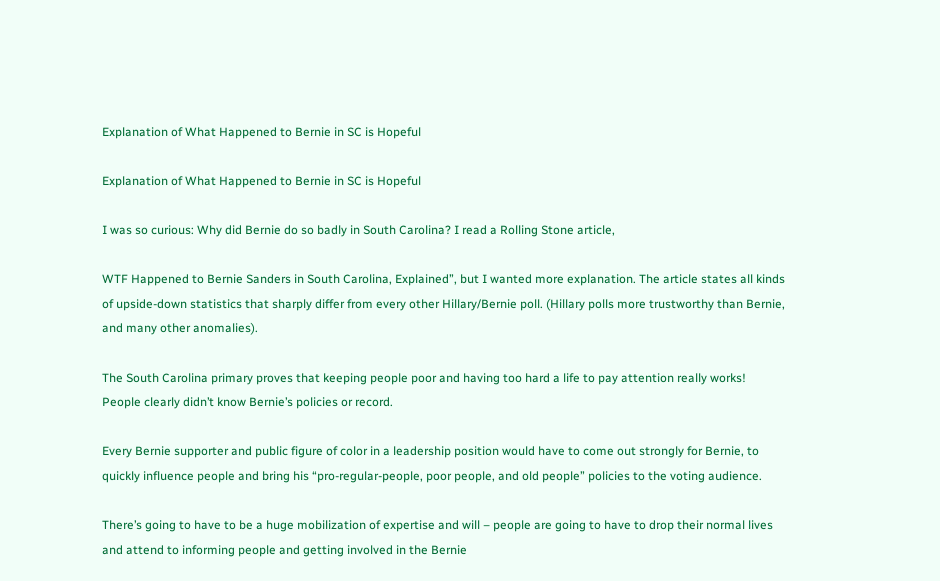Explanation of What Happened to Bernie in SC is Hopeful

Explanation of What Happened to Bernie in SC is Hopeful

I was so curious: Why did Bernie do so badly in South Carolina? I read a Rolling Stone article,

WTF Happened to Bernie Sanders in South Carolina, Explained”, but I wanted more explanation. The article states all kinds of upside-down statistics that sharply differ from every other Hillary/Bernie poll. (Hillary polls more trustworthy than Bernie, and many other anomalies).

The South Carolina primary proves that keeping people poor and having too hard a life to pay attention really works! People clearly didn’t know Bernie’s policies or record.

Every Bernie supporter and public figure of color in a leadership position would have to come out strongly for Bernie, to quickly influence people and bring his “pro-regular-people, poor people, and old people” policies to the voting audience.

There’s going to have to be a huge mobilization of expertise and will – people are going to have to drop their normal lives and attend to informing people and getting involved in the Bernie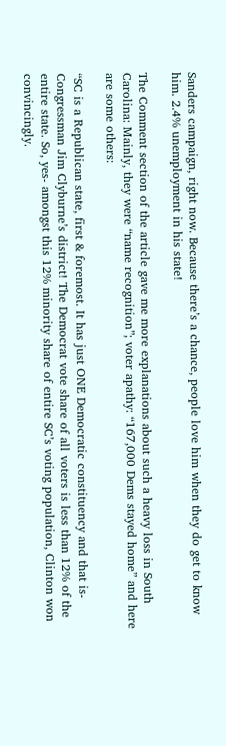Sanders campaign, right now. Because there’s a chance, people love him when they do get to know him. 2.4% unemployment in his state!

The Comment section of the article gave me more explanations about such a heavy loss in South Carolina: Mainly, they were “name recognition”; voter apathy: “167,000 Dems stayed home” and here are some others:

“SC is a Republican state, first & foremost. It has just ONE Democratic constituency and that is- Congressman Jim Clyburne’s district! The Democrat vote share of all voters is less than 12% of the entire state. So, yes- amongst this 12% minority share of entire SC’s voting population, Clinton won convincingly.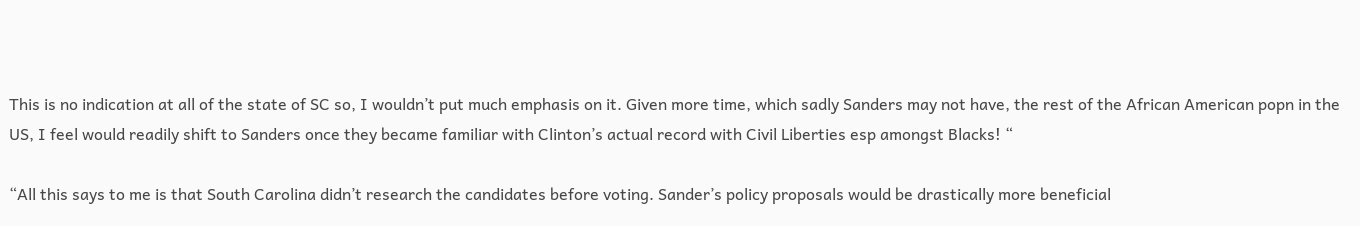This is no indication at all of the state of SC so, I wouldn’t put much emphasis on it. Given more time, which sadly Sanders may not have, the rest of the African American popn in the US, I feel would readily shift to Sanders once they became familiar with Clinton’s actual record with Civil Liberties esp amongst Blacks! “

“All this says to me is that South Carolina didn’t research the candidates before voting. Sander’s policy proposals would be drastically more beneficial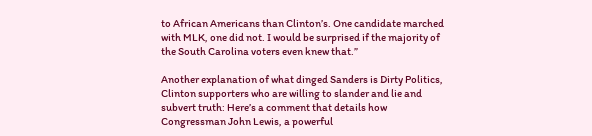to African Americans than Clinton’s. One candidate marched with MLK, one did not. I would be surprised if the majority of the South Carolina voters even knew that.”

Another explanation of what dinged Sanders is Dirty Politics, Clinton supporters who are willing to slander and lie and subvert truth: Here’s a comment that details how Congressman John Lewis, a powerful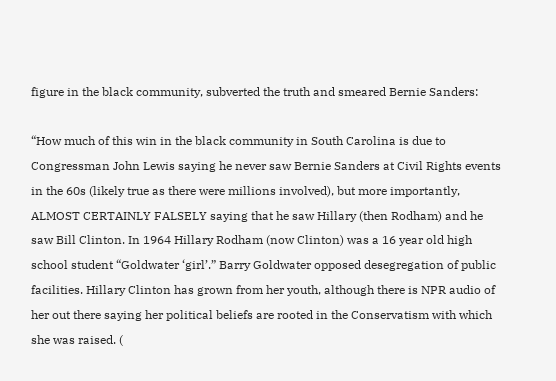figure in the black community, subverted the truth and smeared Bernie Sanders:

“How much of this win in the black community in South Carolina is due to Congressman John Lewis saying he never saw Bernie Sanders at Civil Rights events in the 60s (likely true as there were millions involved), but more importantly, ALMOST CERTAINLY FALSELY saying that he saw Hillary (then Rodham) and he saw Bill Clinton. In 1964 Hillary Rodham (now Clinton) was a 16 year old high school student “Goldwater ‘girl’.” Barry Goldwater opposed desegregation of public facilities. Hillary Clinton has grown from her youth, although there is NPR audio of her out there saying her political beliefs are rooted in the Conservatism with which she was raised. (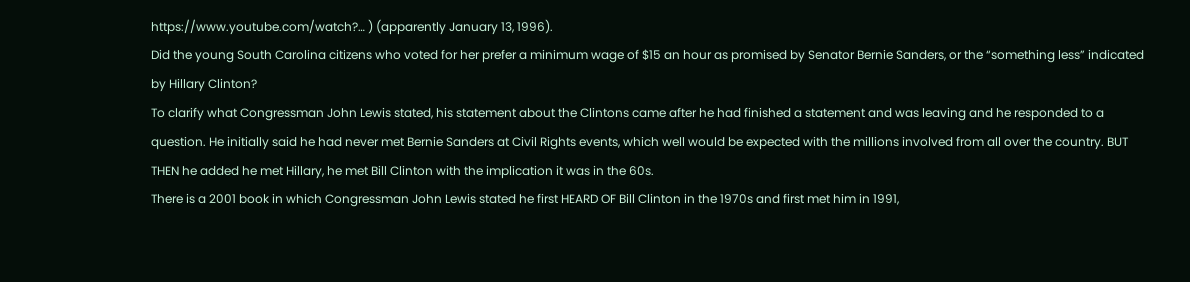https://www.youtube.com/watch?… ) (apparently January 13, 1996).
Did the young South Carolina citizens who voted for her prefer a minimum wage of $15 an hour as promised by Senator Bernie Sanders, or the “something less” indicated by Hillary Clinton?
To clarify what Congressman John Lewis stated, his statement about the Clintons came after he had finished a statement and was leaving and he responded to a question. He initially said he had never met Bernie Sanders at Civil Rights events, which well would be expected with the millions involved from all over the country. BUT THEN he added he met Hillary, he met Bill Clinton with the implication it was in the 60s.
There is a 2001 book in which Congressman John Lewis stated he first HEARD OF Bill Clinton in the 1970s and first met him in 1991,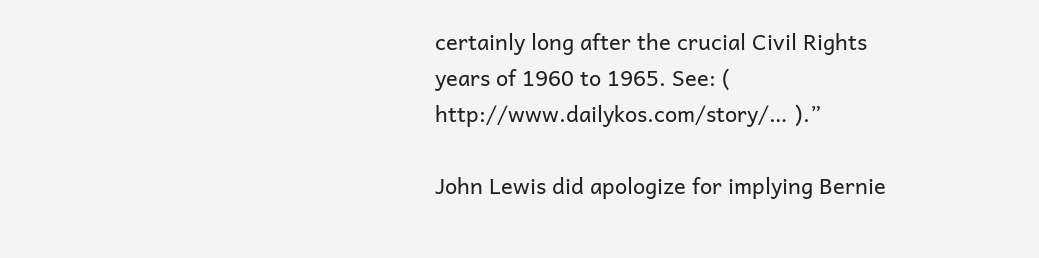certainly long after the crucial Civil Rights years of 1960 to 1965. See: ( http://www.dailykos.com/story/… ).”

John Lewis did apologize for implying Bernie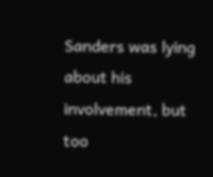Sanders was lying about his involvement, but too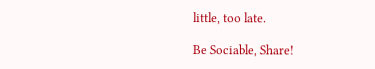little, too late.

Be Sociable, Share!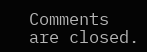Comments are closed.